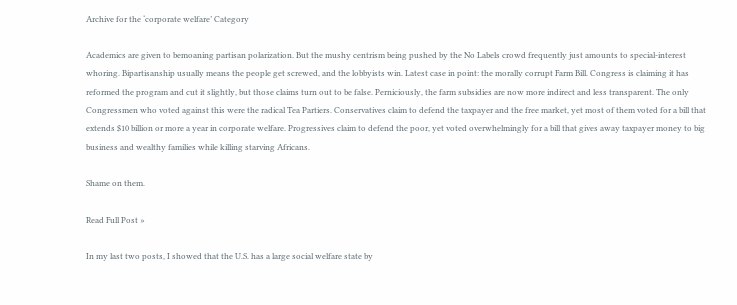Archive for the ‘corporate welfare’ Category

Academics are given to bemoaning partisan polarization. But the mushy centrism being pushed by the No Labels crowd frequently just amounts to special-interest whoring. Bipartisanship usually means the people get screwed, and the lobbyists win. Latest case in point: the morally corrupt Farm Bill. Congress is claiming it has reformed the program and cut it slightly, but those claims turn out to be false. Perniciously, the farm subsidies are now more indirect and less transparent. The only Congressmen who voted against this were the radical Tea Partiers. Conservatives claim to defend the taxpayer and the free market, yet most of them voted for a bill that extends $10 billion or more a year in corporate welfare. Progressives claim to defend the poor, yet voted overwhelmingly for a bill that gives away taxpayer money to big business and wealthy families while killing starving Africans.

Shame on them.

Read Full Post »

In my last two posts, I showed that the U.S. has a large social welfare state by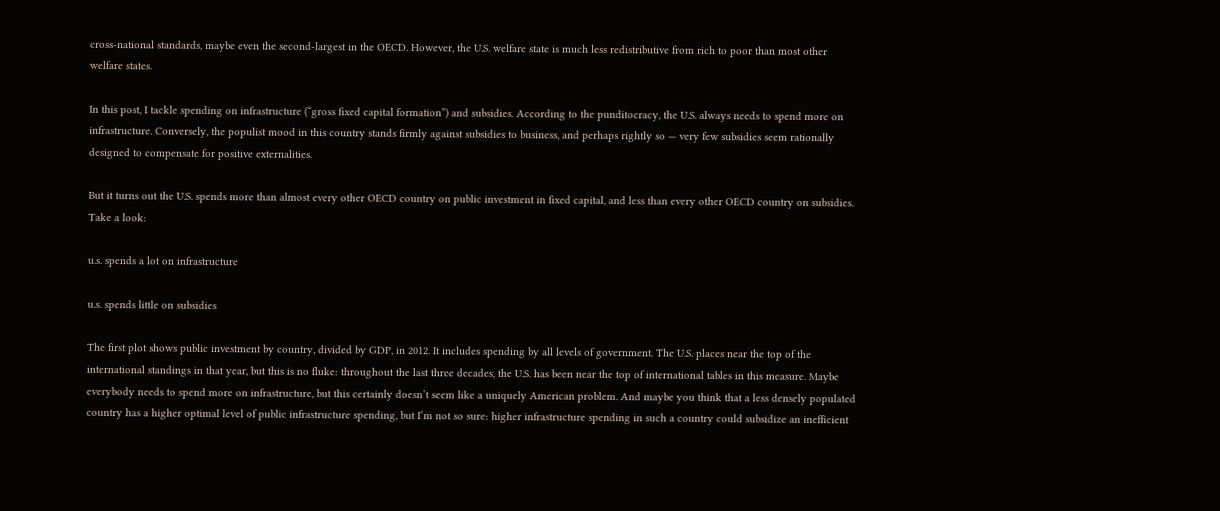cross-national standards, maybe even the second-largest in the OECD. However, the U.S. welfare state is much less redistributive from rich to poor than most other welfare states.

In this post, I tackle spending on infrastructure (“gross fixed capital formation”) and subsidies. According to the punditocracy, the U.S. always needs to spend more on infrastructure. Conversely, the populist mood in this country stands firmly against subsidies to business, and perhaps rightly so — very few subsidies seem rationally designed to compensate for positive externalities.

But it turns out the U.S. spends more than almost every other OECD country on public investment in fixed capital, and less than every other OECD country on subsidies. Take a look:

u.s. spends a lot on infrastructure

u.s. spends little on subsidies

The first plot shows public investment by country, divided by GDP, in 2012. It includes spending by all levels of government. The U.S. places near the top of the international standings in that year, but this is no fluke: throughout the last three decades, the U.S. has been near the top of international tables in this measure. Maybe everybody needs to spend more on infrastructure, but this certainly doesn’t seem like a uniquely American problem. And maybe you think that a less densely populated country has a higher optimal level of public infrastructure spending, but I’m not so sure: higher infrastructure spending in such a country could subsidize an inefficient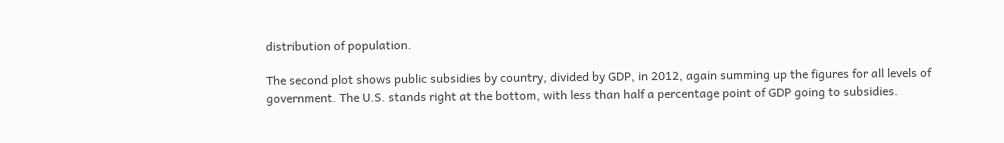distribution of population.

The second plot shows public subsidies by country, divided by GDP, in 2012, again summing up the figures for all levels of government. The U.S. stands right at the bottom, with less than half a percentage point of GDP going to subsidies.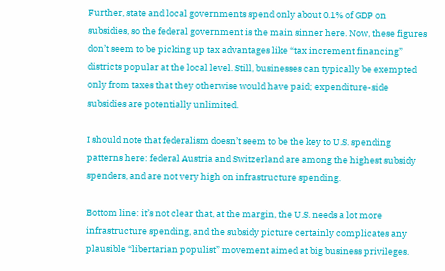Further, state and local governments spend only about 0.1% of GDP on subsidies, so the federal government is the main sinner here. Now, these figures don’t seem to be picking up tax advantages like “tax increment financing” districts popular at the local level. Still, businesses can typically be exempted only from taxes that they otherwise would have paid; expenditure-side subsidies are potentially unlimited.

I should note that federalism doesn’t seem to be the key to U.S. spending patterns here: federal Austria and Switzerland are among the highest subsidy spenders, and are not very high on infrastructure spending.

Bottom line: it’s not clear that, at the margin, the U.S. needs a lot more infrastructure spending, and the subsidy picture certainly complicates any plausible “libertarian populist” movement aimed at big business privileges.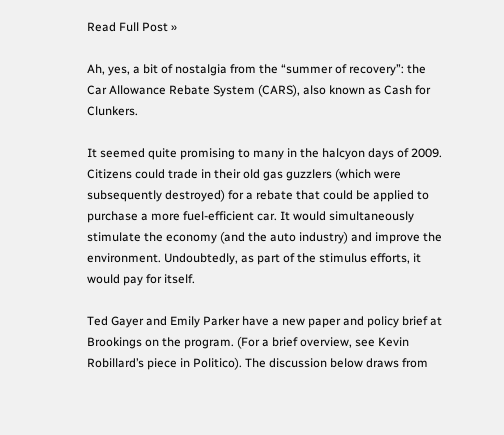Read Full Post »

Ah, yes, a bit of nostalgia from the “summer of recovery”: the Car Allowance Rebate System (CARS), also known as Cash for Clunkers.

It seemed quite promising to many in the halcyon days of 2009.  Citizens could trade in their old gas guzzlers (which were subsequently destroyed) for a rebate that could be applied to purchase a more fuel-efficient car. It would simultaneously stimulate the economy (and the auto industry) and improve the environment. Undoubtedly, as part of the stimulus efforts, it would pay for itself.

Ted Gayer and Emily Parker have a new paper and policy brief at Brookings on the program. (For a brief overview, see Kevin Robillard’s piece in Politico). The discussion below draws from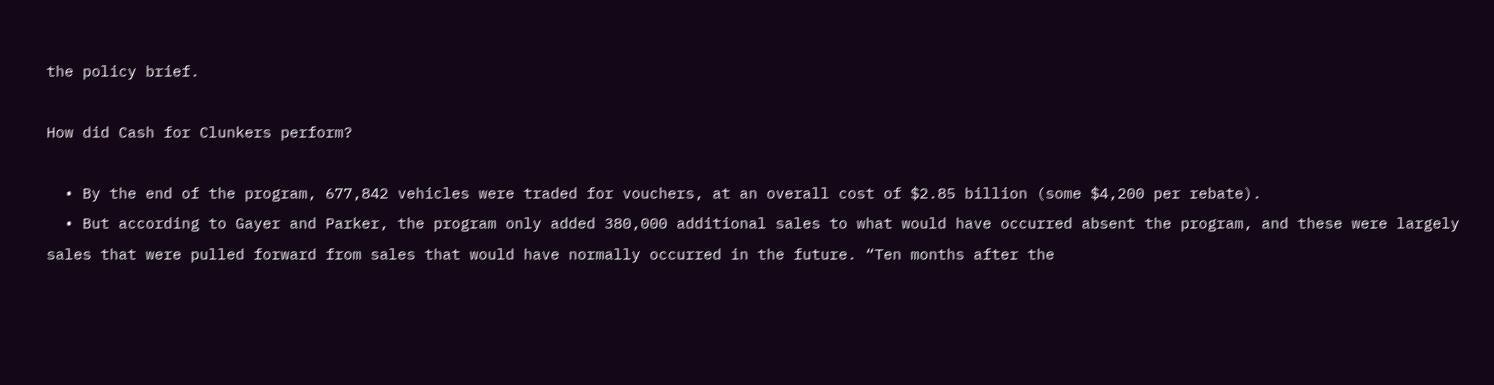the policy brief.

How did Cash for Clunkers perform?

  • By the end of the program, 677,842 vehicles were traded for vouchers, at an overall cost of $2.85 billion (some $4,200 per rebate).
  • But according to Gayer and Parker, the program only added 380,000 additional sales to what would have occurred absent the program, and these were largely sales that were pulled forward from sales that would have normally occurred in the future. “Ten months after the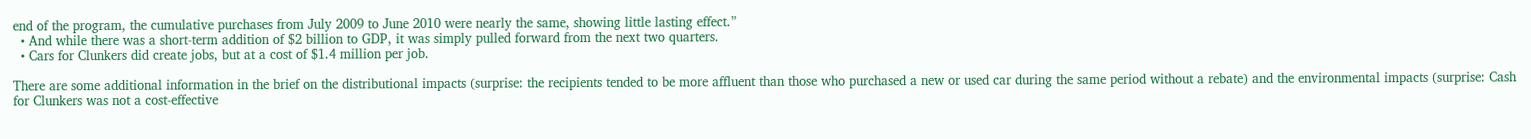end of the program, the cumulative purchases from July 2009 to June 2010 were nearly the same, showing little lasting effect.”
  • And while there was a short-term addition of $2 billion to GDP, it was simply pulled forward from the next two quarters.
  • Cars for Clunkers did create jobs, but at a cost of $1.4 million per job.

There are some additional information in the brief on the distributional impacts (surprise: the recipients tended to be more affluent than those who purchased a new or used car during the same period without a rebate) and the environmental impacts (surprise: Cash for Clunkers was not a cost-effective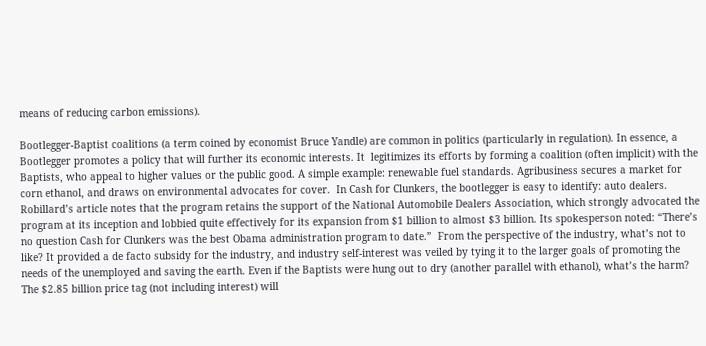means of reducing carbon emissions).

Bootlegger-Baptist coalitions (a term coined by economist Bruce Yandle) are common in politics (particularly in regulation). In essence, a Bootlegger promotes a policy that will further its economic interests. It  legitimizes its efforts by forming a coalition (often implicit) with the Baptists, who appeal to higher values or the public good. A simple example: renewable fuel standards. Agribusiness secures a market for corn ethanol, and draws on environmental advocates for cover.  In Cash for Clunkers, the bootlegger is easy to identify: auto dealers. Robillard’s article notes that the program retains the support of the National Automobile Dealers Association, which strongly advocated the program at its inception and lobbied quite effectively for its expansion from $1 billion to almost $3 billion. Its spokesperson noted: “There’s no question Cash for Clunkers was the best Obama administration program to date.”  From the perspective of the industry, what’s not to like? It provided a de facto subsidy for the industry, and industry self-interest was veiled by tying it to the larger goals of promoting the needs of the unemployed and saving the earth. Even if the Baptists were hung out to dry (another parallel with ethanol), what’s the harm? The $2.85 billion price tag (not including interest) will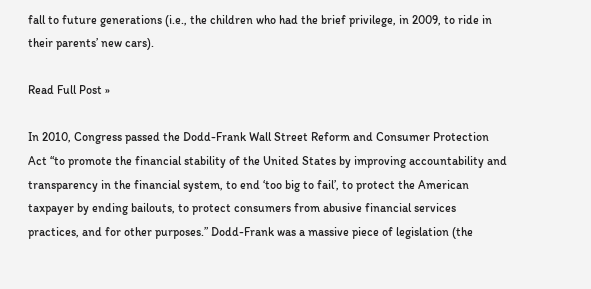fall to future generations (i.e., the children who had the brief privilege, in 2009, to ride in their parents’ new cars).

Read Full Post »

In 2010, Congress passed the Dodd-Frank Wall Street Reform and Consumer Protection Act “to promote the financial stability of the United States by improving accountability and transparency in the financial system, to end ‘too big to fail’, to protect the American taxpayer by ending bailouts, to protect consumers from abusive financial services practices, and for other purposes.” Dodd-Frank was a massive piece of legislation (the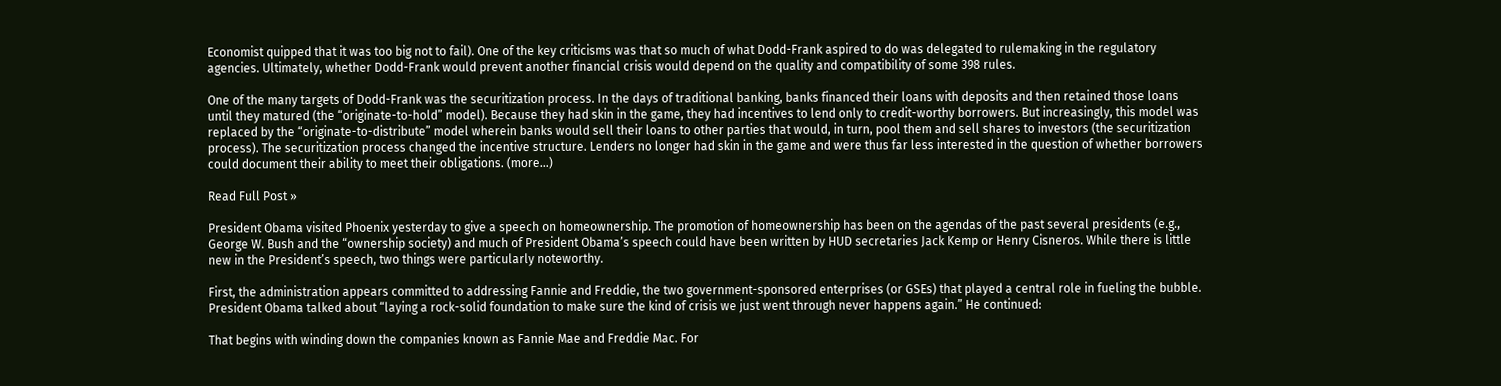Economist quipped that it was too big not to fail). One of the key criticisms was that so much of what Dodd-Frank aspired to do was delegated to rulemaking in the regulatory agencies. Ultimately, whether Dodd-Frank would prevent another financial crisis would depend on the quality and compatibility of some 398 rules.

One of the many targets of Dodd-Frank was the securitization process. In the days of traditional banking, banks financed their loans with deposits and then retained those loans until they matured (the “originate-to-hold” model). Because they had skin in the game, they had incentives to lend only to credit-worthy borrowers. But increasingly, this model was replaced by the “originate-to-distribute” model wherein banks would sell their loans to other parties that would, in turn, pool them and sell shares to investors (the securitization process). The securitization process changed the incentive structure. Lenders no longer had skin in the game and were thus far less interested in the question of whether borrowers could document their ability to meet their obligations. (more…)

Read Full Post »

President Obama visited Phoenix yesterday to give a speech on homeownership. The promotion of homeownership has been on the agendas of the past several presidents (e.g., George W. Bush and the “ownership society) and much of President Obama’s speech could have been written by HUD secretaries Jack Kemp or Henry Cisneros. While there is little new in the President’s speech, two things were particularly noteworthy.

First, the administration appears committed to addressing Fannie and Freddie, the two government-sponsored enterprises (or GSEs) that played a central role in fueling the bubble. President Obama talked about “laying a rock-solid foundation to make sure the kind of crisis we just went through never happens again.” He continued:

That begins with winding down the companies known as Fannie Mae and Freddie Mac. For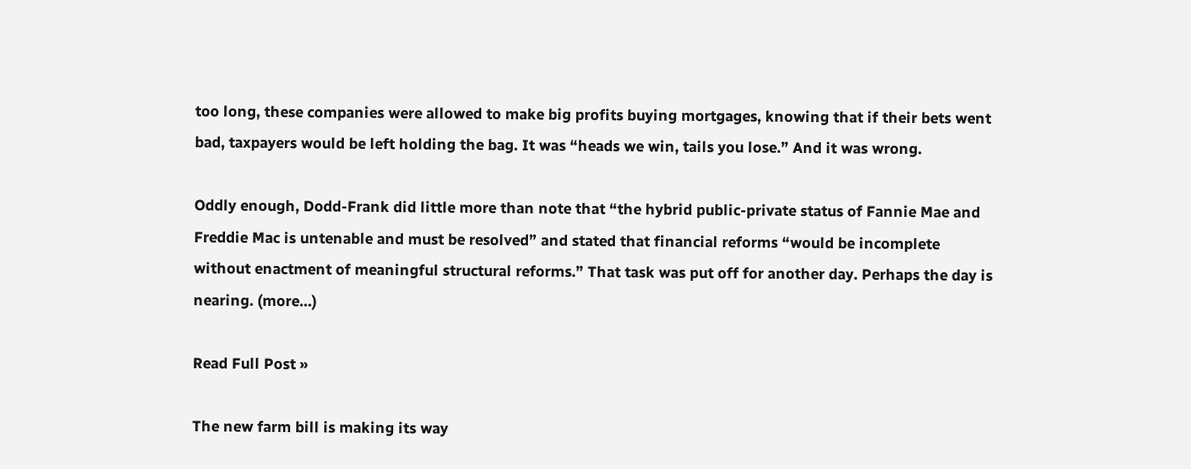too long, these companies were allowed to make big profits buying mortgages, knowing that if their bets went bad, taxpayers would be left holding the bag. It was “heads we win, tails you lose.” And it was wrong.

Oddly enough, Dodd-Frank did little more than note that “the hybrid public-private status of Fannie Mae and Freddie Mac is untenable and must be resolved” and stated that financial reforms “would be incomplete without enactment of meaningful structural reforms.” That task was put off for another day. Perhaps the day is nearing. (more…)

Read Full Post »

The new farm bill is making its way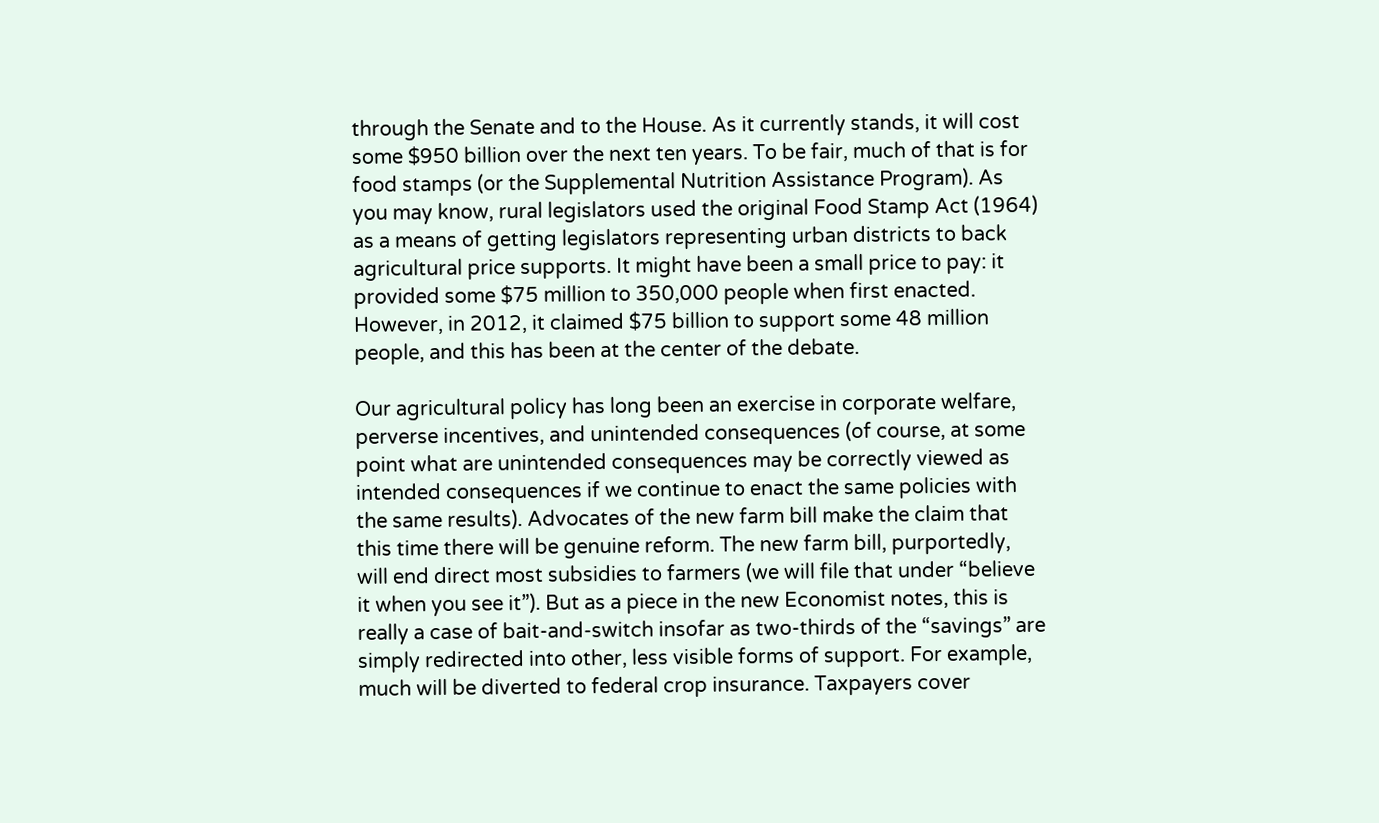through the Senate and to the House. As it currently stands, it will cost some $950 billion over the next ten years. To be fair, much of that is for food stamps (or the Supplemental Nutrition Assistance Program). As you may know, rural legislators used the original Food Stamp Act (1964) as a means of getting legislators representing urban districts to back agricultural price supports. It might have been a small price to pay: it provided some $75 million to 350,000 people when first enacted. However, in 2012, it claimed $75 billion to support some 48 million people, and this has been at the center of the debate.

Our agricultural policy has long been an exercise in corporate welfare, perverse incentives, and unintended consequences (of course, at some point what are unintended consequences may be correctly viewed as intended consequences if we continue to enact the same policies with the same results). Advocates of the new farm bill make the claim that this time there will be genuine reform. The new farm bill, purportedly, will end direct most subsidies to farmers (we will file that under “believe it when you see it”). But as a piece in the new Economist notes, this is really a case of bait-and-switch insofar as two-thirds of the “savings” are simply redirected into other, less visible forms of support. For example, much will be diverted to federal crop insurance. Taxpayers cover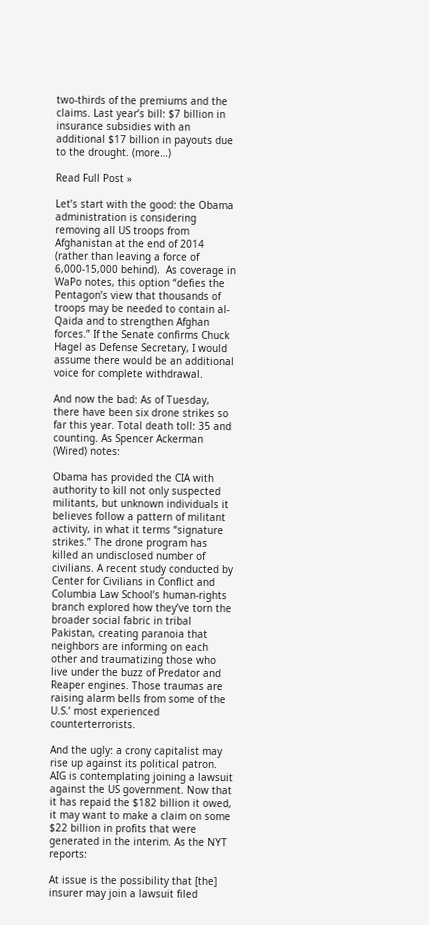two-thirds of the premiums and the claims. Last year’s bill: $7 billion in insurance subsidies with an additional $17 billion in payouts due to the drought. (more…)

Read Full Post »

Let’s start with the good: the Obama administration is considering removing all US troops from Afghanistan at the end of 2014 (rather than leaving a force of 6,000-15,000 behind).  As coverage in WaPo notes, this option “defies the Pentagon’s view that thousands of troops may be needed to contain al-Qaida and to strengthen Afghan forces.” If the Senate confirms Chuck Hagel as Defense Secretary, I would assume there would be an additional voice for complete withdrawal.

And now the bad: As of Tuesday, there have been six drone strikes so far this year. Total death toll: 35 and counting. As Spencer Ackerman (Wired) notes:

Obama has provided the CIA with authority to kill not only suspected militants, but unknown individuals it believes follow a pattern of militant activity, in what it terms “signature strikes.” The drone program has killed an undisclosed number of civilians. A recent study conducted by Center for Civilians in Conflict and Columbia Law School’s human-rights branch explored how they’ve torn the broader social fabric in tribal Pakistan, creating paranoia that neighbors are informing on each other and traumatizing those who live under the buzz of Predator and Reaper engines. Those traumas are raising alarm bells from some of the U.S.’ most experienced counterterrorists.

And the ugly: a crony capitalist may rise up against its political patron. AIG is contemplating joining a lawsuit against the US government. Now that it has repaid the $182 billion it owed, it may want to make a claim on some $22 billion in profits that were generated in the interim. As the NYT reports:

At issue is the possibility that [the] insurer may join a lawsuit filed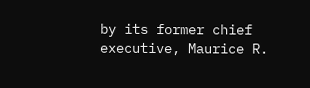by its former chief executive, Maurice R.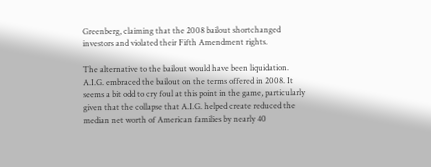Greenberg, claiming that the 2008 bailout shortchanged investors and violated their Fifth Amendment rights.

The alternative to the bailout would have been liquidation. A.I.G. embraced the bailout on the terms offered in 2008. It seems a bit odd to cry foul at this point in the game, particularly given that the collapse that A.I.G. helped create reduced the median net worth of American families by nearly 40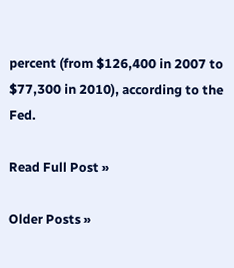percent (from $126,400 in 2007 to $77,300 in 2010), according to the Fed.

Read Full Post »

Older Posts »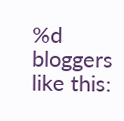%d bloggers like this: